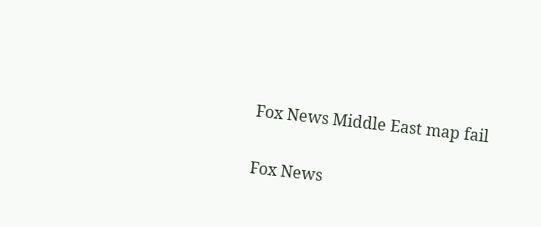Fox News Middle East map fail

Fox News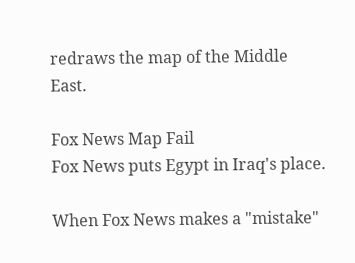redraws the map of the Middle East.

Fox News Map Fail
Fox News puts Egypt in Iraq's place.

When Fox News makes a "mistake"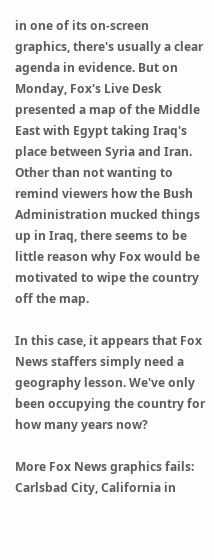in one of its on-screen graphics, there's usually a clear agenda in evidence. But on Monday, Fox's Live Desk presented a map of the Middle East with Egypt taking Iraq's place between Syria and Iran. Other than not wanting to remind viewers how the Bush Administration mucked things up in Iraq, there seems to be little reason why Fox would be motivated to wipe the country off the map.

In this case, it appears that Fox News staffers simply need a geography lesson. We've only been occupying the country for how many years now?

More Fox News graphics fails:
Carlsbad City, California in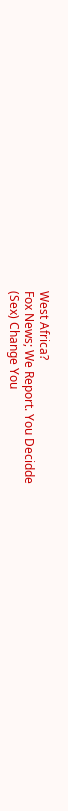West Africa?
Fox News; We Report. You Decidde
(Sex) Change You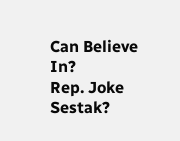Can Believe In?
Rep. Joke Sestak?